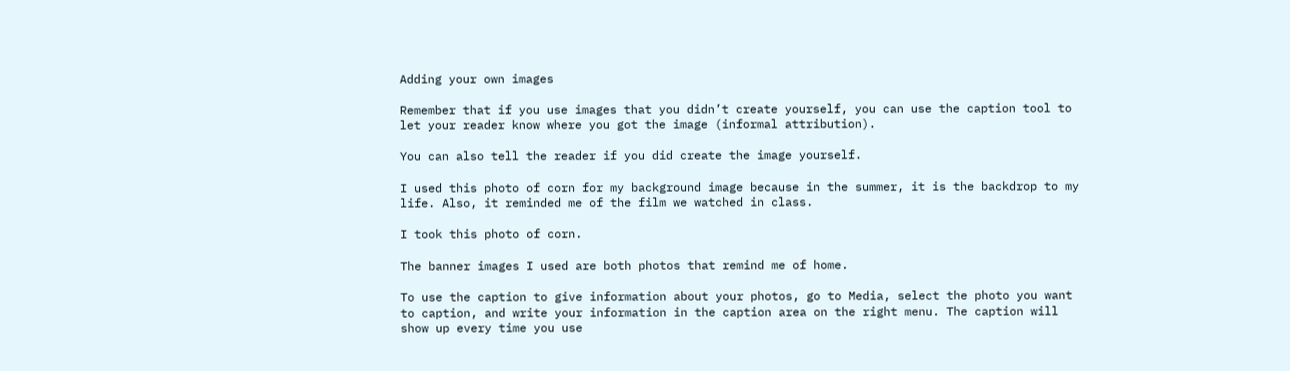Adding your own images

Remember that if you use images that you didn’t create yourself, you can use the caption tool to let your reader know where you got the image (informal attribution).

You can also tell the reader if you did create the image yourself.

I used this photo of corn for my background image because in the summer, it is the backdrop to my life. Also, it reminded me of the film we watched in class.

I took this photo of corn.

The banner images I used are both photos that remind me of home.

To use the caption to give information about your photos, go to Media, select the photo you want to caption, and write your information in the caption area on the right menu. The caption will show up every time you use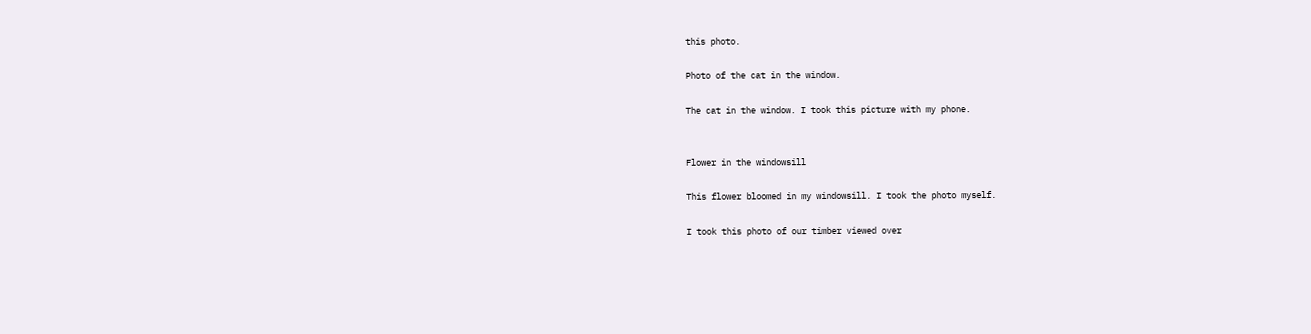this photo.

Photo of the cat in the window.

The cat in the window. I took this picture with my phone.


Flower in the windowsill

This flower bloomed in my windowsill. I took the photo myself.

I took this photo of our timber viewed over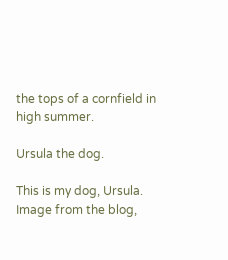the tops of a cornfield in high summer.

Ursula the dog.

This is my dog, Ursula.
Image from the blog,